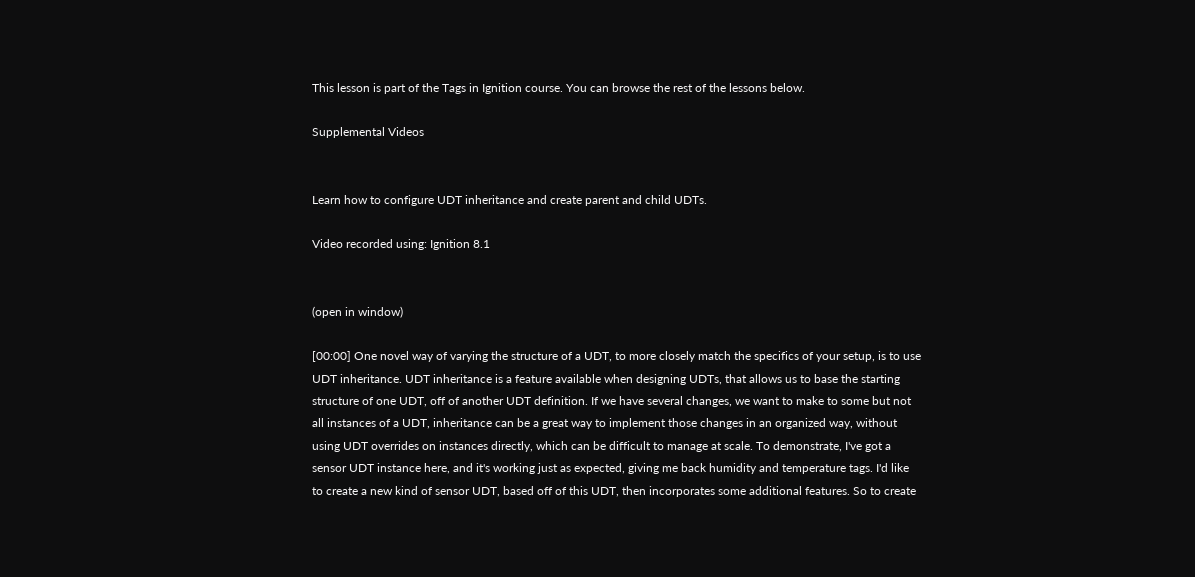This lesson is part of the Tags in Ignition course. You can browse the rest of the lessons below.

Supplemental Videos


Learn how to configure UDT inheritance and create parent and child UDTs.

Video recorded using: Ignition 8.1


(open in window)

[00:00] One novel way of varying the structure of a UDT, to more closely match the specifics of your setup, is to use UDT inheritance. UDT inheritance is a feature available when designing UDTs, that allows us to base the starting structure of one UDT, off of another UDT definition. If we have several changes, we want to make to some but not all instances of a UDT, inheritance can be a great way to implement those changes in an organized way, without using UDT overrides on instances directly, which can be difficult to manage at scale. To demonstrate, I've got a sensor UDT instance here, and it's working just as expected, giving me back humidity and temperature tags. I'd like to create a new kind of sensor UDT, based off of this UDT, then incorporates some additional features. So to create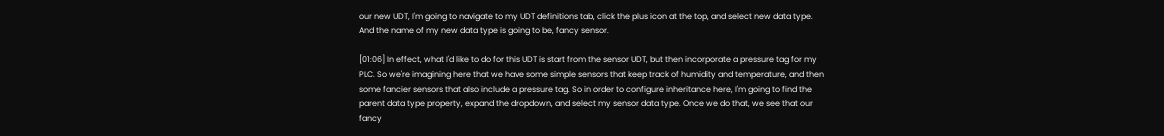our new UDT, I'm going to navigate to my UDT definitions tab, click the plus icon at the top, and select new data type. And the name of my new data type is going to be, fancy sensor.

[01:06] In effect, what I'd like to do for this UDT is start from the sensor UDT, but then incorporate a pressure tag for my PLC. So we're imagining here that we have some simple sensors that keep track of humidity and temperature, and then some fancier sensors that also include a pressure tag. So in order to configure inheritance here, I'm going to find the parent data type property, expand the dropdown, and select my sensor data type. Once we do that, we see that our fancy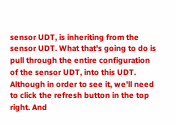sensor UDT, is inheriting from the sensor UDT. What that's going to do is pull through the entire configuration of the sensor UDT, into this UDT. Although in order to see it, we'll need to click the refresh button in the top right. And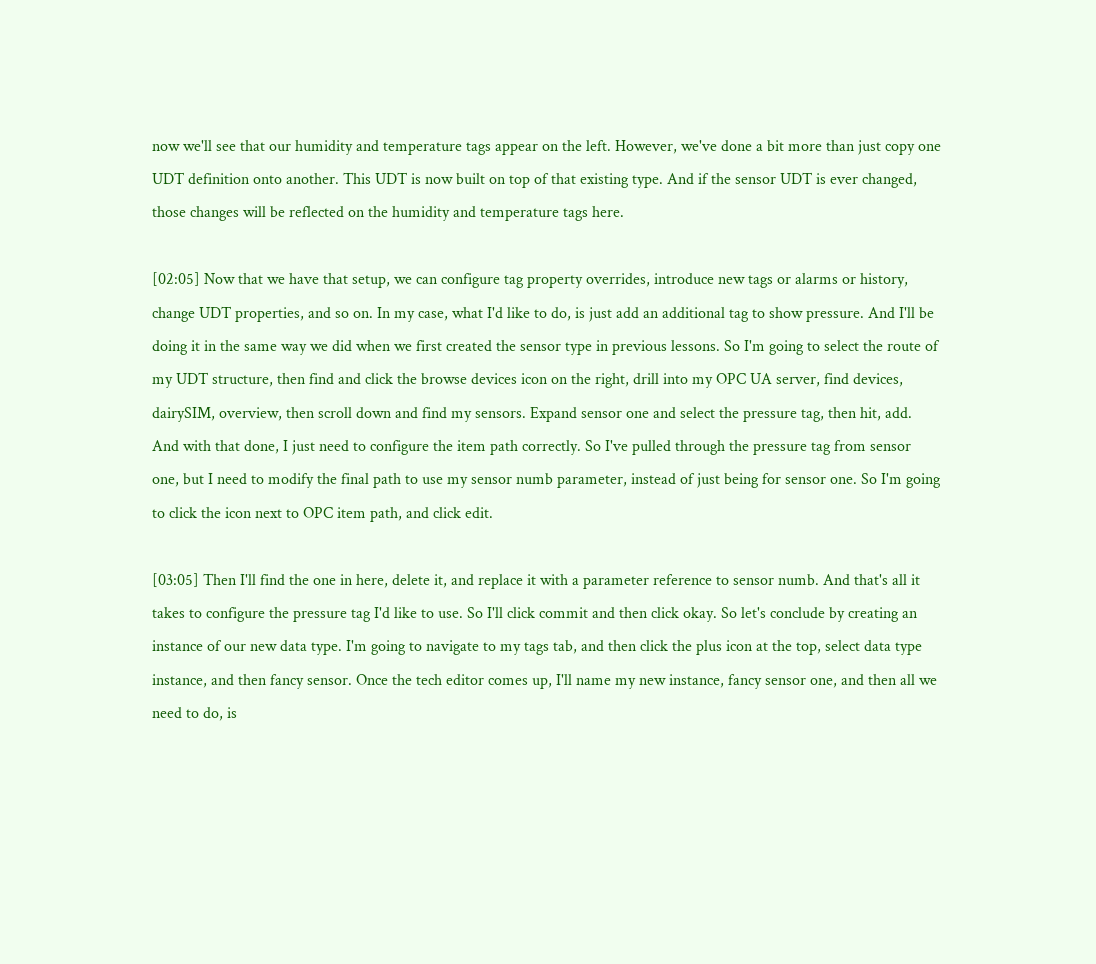now we'll see that our humidity and temperature tags appear on the left. However, we've done a bit more than just copy one UDT definition onto another. This UDT is now built on top of that existing type. And if the sensor UDT is ever changed, those changes will be reflected on the humidity and temperature tags here.

[02:05] Now that we have that setup, we can configure tag property overrides, introduce new tags or alarms or history, change UDT properties, and so on. In my case, what I'd like to do, is just add an additional tag to show pressure. And I'll be doing it in the same way we did when we first created the sensor type in previous lessons. So I'm going to select the route of my UDT structure, then find and click the browse devices icon on the right, drill into my OPC UA server, find devices, dairySIM, overview, then scroll down and find my sensors. Expand sensor one and select the pressure tag, then hit, add. And with that done, I just need to configure the item path correctly. So I've pulled through the pressure tag from sensor one, but I need to modify the final path to use my sensor numb parameter, instead of just being for sensor one. So I'm going to click the icon next to OPC item path, and click edit.

[03:05] Then I'll find the one in here, delete it, and replace it with a parameter reference to sensor numb. And that's all it takes to configure the pressure tag I'd like to use. So I'll click commit and then click okay. So let's conclude by creating an instance of our new data type. I'm going to navigate to my tags tab, and then click the plus icon at the top, select data type instance, and then fancy sensor. Once the tech editor comes up, I'll name my new instance, fancy sensor one, and then all we need to do, is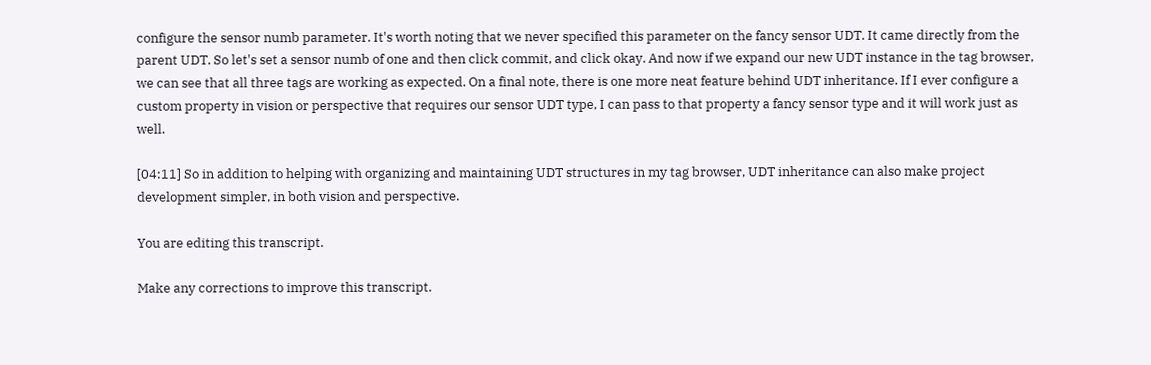configure the sensor numb parameter. It's worth noting that we never specified this parameter on the fancy sensor UDT. It came directly from the parent UDT. So let's set a sensor numb of one and then click commit, and click okay. And now if we expand our new UDT instance in the tag browser, we can see that all three tags are working as expected. On a final note, there is one more neat feature behind UDT inheritance. If I ever configure a custom property in vision or perspective that requires our sensor UDT type, I can pass to that property a fancy sensor type and it will work just as well.

[04:11] So in addition to helping with organizing and maintaining UDT structures in my tag browser, UDT inheritance can also make project development simpler, in both vision and perspective.

You are editing this transcript.

Make any corrections to improve this transcript.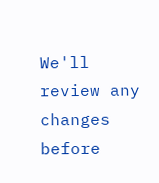We'll review any changes before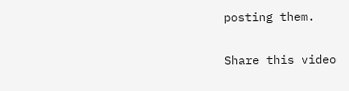posting them.


Share this video